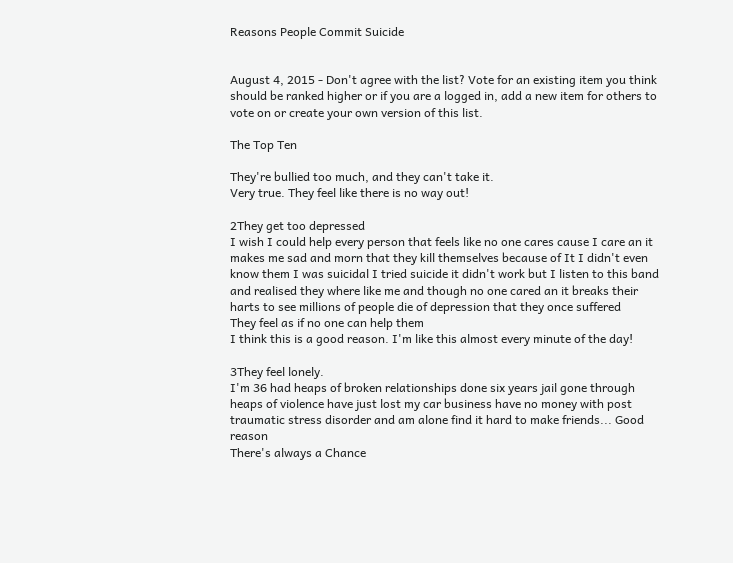Reasons People Commit Suicide


August 4, 2015 - Don't agree with the list? Vote for an existing item you think should be ranked higher or if you are a logged in, add a new item for others to vote on or create your own version of this list.

The Top Ten

They're bullied too much, and they can't take it.
Very true. They feel like there is no way out!

2They get too depressed
I wish I could help every person that feels like no one cares cause I care an it makes me sad and morn that they kill themselves because of It I didn't even know them I was suicidal I tried suicide it didn't work but I listen to this band and realised they where like me and though no one cared an it breaks their harts to see millions of people die of depression that they once suffered
They feel as if no one can help them
I think this is a good reason. I'm like this almost every minute of the day!

3They feel lonely.
I'm 36 had heaps of broken relationships done six years jail gone through heaps of violence have just lost my car business have no money with post traumatic stress disorder and am alone find it hard to make friends... Good reason
There's always a Chance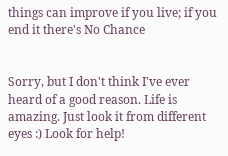things can improve if you live; if you end it there's No Chance


Sorry, but I don't think I've ever heard of a good reason. Life is amazing. Just look it from different eyes :) Look for help!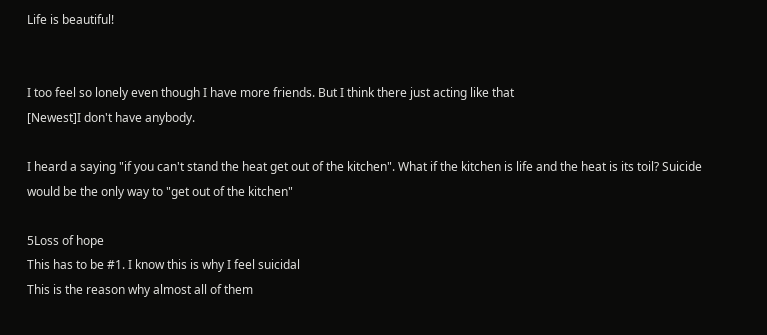Life is beautiful!


I too feel so lonely even though I have more friends. But I think there just acting like that
[Newest]I don't have anybody.

I heard a saying "if you can't stand the heat get out of the kitchen". What if the kitchen is life and the heat is its toil? Suicide would be the only way to "get out of the kitchen"

5Loss of hope
This has to be #1. I know this is why I feel suicidal
This is the reason why almost all of them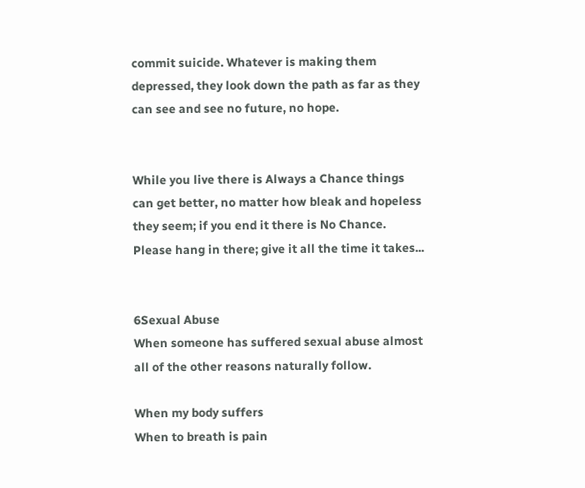commit suicide. Whatever is making them depressed, they look down the path as far as they can see and see no future, no hope.


While you live there is Always a Chance things can get better, no matter how bleak and hopeless they seem; if you end it there is No Chance. Please hang in there; give it all the time it takes...


6Sexual Abuse
When someone has suffered sexual abuse almost all of the other reasons naturally follow.

When my body suffers
When to breath is pain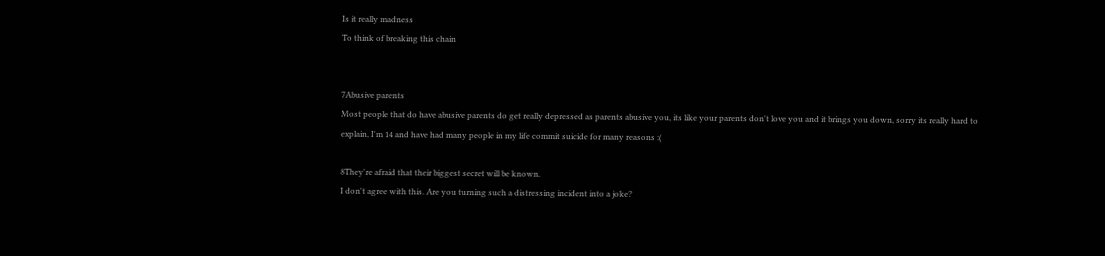Is it really madness
To think of breaking this chain


7Abusive parents
Most people that do have abusive parents do get really depressed as parents abusive you, its like your parents don't love you and it brings you down, sorry its really hard to explain, I'm 14 and have had many people in my life commit suicide for many reasons :(

8They're afraid that their biggest secret will be known.
I don't agree with this. Are you turning such a distressing incident into a joke?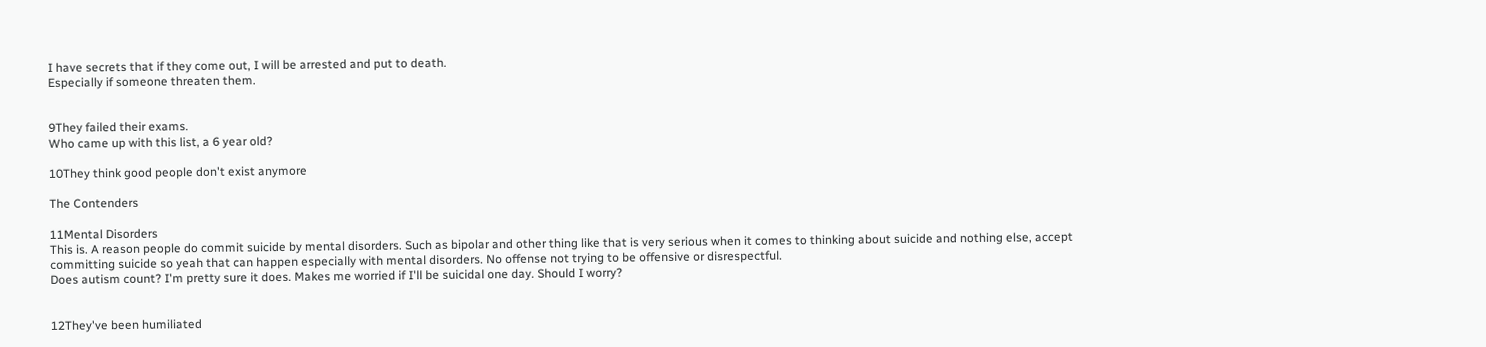I have secrets that if they come out, I will be arrested and put to death.
Especially if someone threaten them.


9They failed their exams.
Who came up with this list, a 6 year old?

10They think good people don't exist anymore

The Contenders

11Mental Disorders
This is. A reason people do commit suicide by mental disorders. Such as bipolar and other thing like that is very serious when it comes to thinking about suicide and nothing else, accept committing suicide so yeah that can happen especially with mental disorders. No offense not trying to be offensive or disrespectful.
Does autism count? I'm pretty sure it does. Makes me worried if I'll be suicidal one day. Should I worry?


12They've been humiliated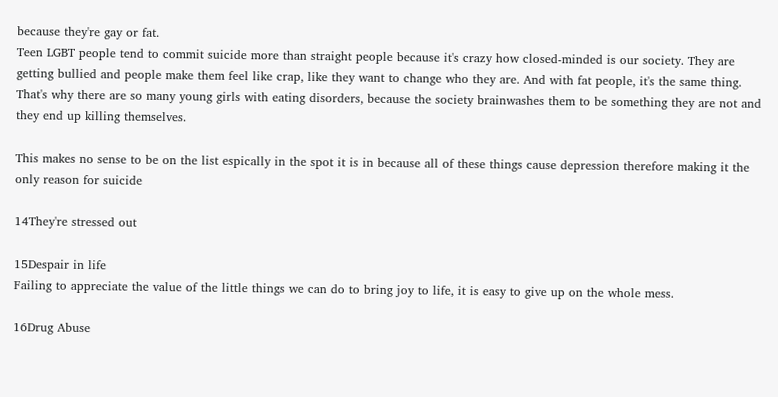because they're gay or fat.
Teen LGBT people tend to commit suicide more than straight people because it's crazy how closed-minded is our society. They are getting bullied and people make them feel like crap, like they want to change who they are. And with fat people, it's the same thing. That's why there are so many young girls with eating disorders, because the society brainwashes them to be something they are not and they end up killing themselves.

This makes no sense to be on the list espically in the spot it is in because all of these things cause depression therefore making it the only reason for suicide

14They're stressed out

15Despair in life
Failing to appreciate the value of the little things we can do to bring joy to life, it is easy to give up on the whole mess.

16Drug Abuse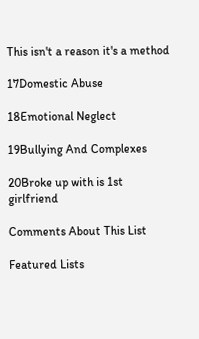This isn't a reason it's a method

17Domestic Abuse

18Emotional Neglect

19Bullying And Complexes

20Broke up with is 1st girlfriend

Comments About This List

Featured Lists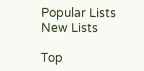Popular Lists
New Lists

Top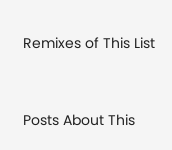Remixes of This List




Posts About This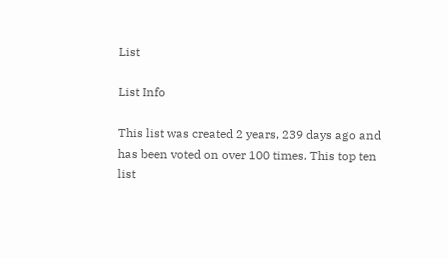List

List Info

This list was created 2 years, 239 days ago and has been voted on over 100 times. This top ten list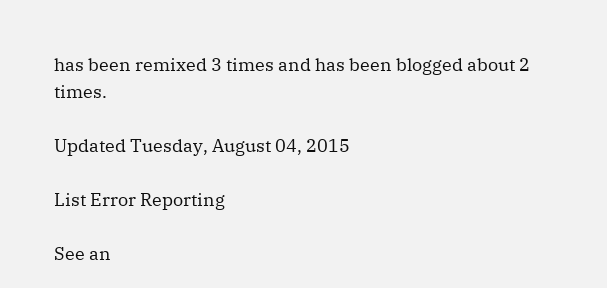has been remixed 3 times and has been blogged about 2 times.

Updated Tuesday, August 04, 2015

List Error Reporting

See an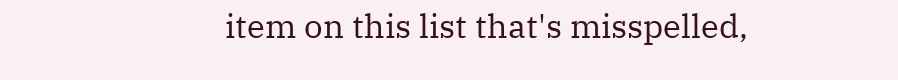item on this list that's misspelled,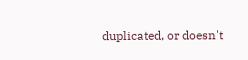duplicated, or doesn't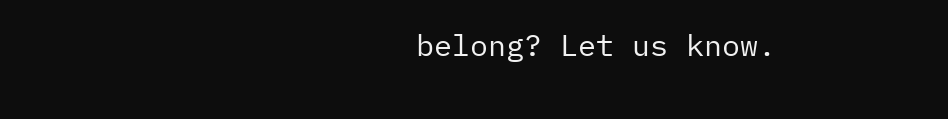belong? Let us know.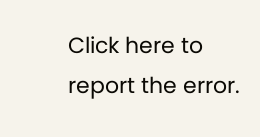Click here to report the error.